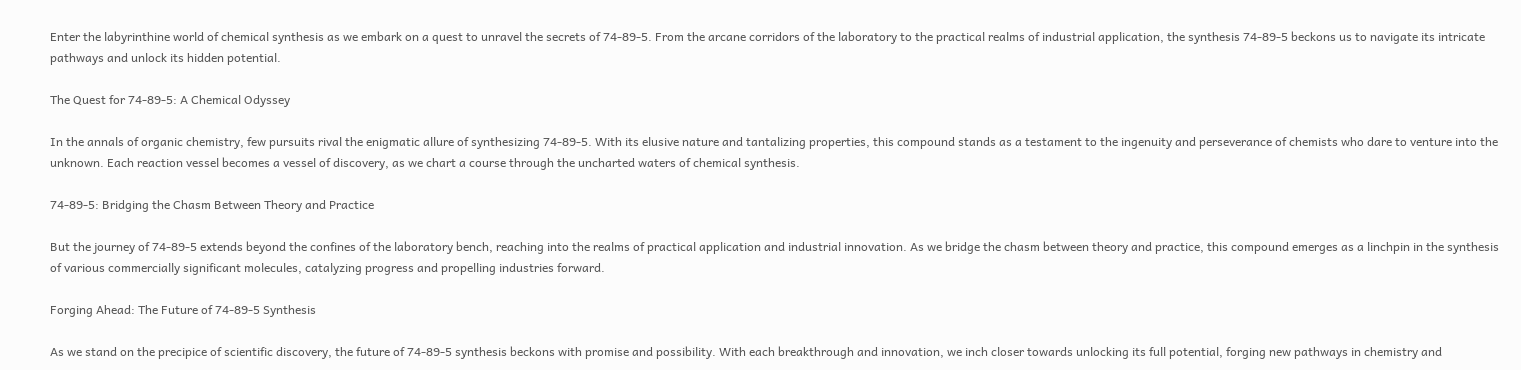Enter the labyrinthine world of chemical synthesis as we embark on a quest to unravel the secrets of 74-89-5. From the arcane corridors of the laboratory to the practical realms of industrial application, the synthesis 74-89-5 beckons us to navigate its intricate pathways and unlock its hidden potential.

The Quest for 74-89-5: A Chemical Odyssey

In the annals of organic chemistry, few pursuits rival the enigmatic allure of synthesizing 74-89-5. With its elusive nature and tantalizing properties, this compound stands as a testament to the ingenuity and perseverance of chemists who dare to venture into the unknown. Each reaction vessel becomes a vessel of discovery, as we chart a course through the uncharted waters of chemical synthesis.

74-89-5: Bridging the Chasm Between Theory and Practice

But the journey of 74-89-5 extends beyond the confines of the laboratory bench, reaching into the realms of practical application and industrial innovation. As we bridge the chasm between theory and practice, this compound emerges as a linchpin in the synthesis of various commercially significant molecules, catalyzing progress and propelling industries forward.

Forging Ahead: The Future of 74-89-5 Synthesis

As we stand on the precipice of scientific discovery, the future of 74-89-5 synthesis beckons with promise and possibility. With each breakthrough and innovation, we inch closer towards unlocking its full potential, forging new pathways in chemistry and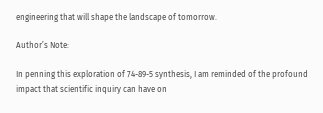engineering that will shape the landscape of tomorrow.

Author’s Note:

In penning this exploration of 74-89-5 synthesis, I am reminded of the profound impact that scientific inquiry can have on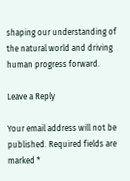shaping our understanding of the natural world and driving human progress forward.

Leave a Reply

Your email address will not be published. Required fields are marked *